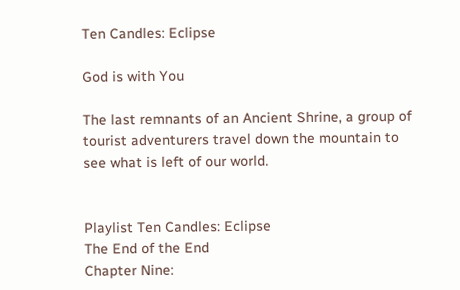Ten Candles: Eclipse

God is with You

The last remnants of an Ancient Shrine, a group of tourist adventurers travel down the mountain to see what is left of our world.


Playlist Ten Candles: Eclipse
The End of the End
Chapter Nine: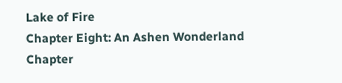Lake of Fire
Chapter Eight: An Ashen Wonderland
Chapter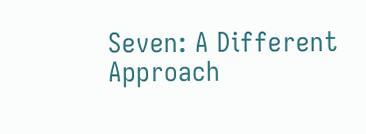Seven: A Different Approach